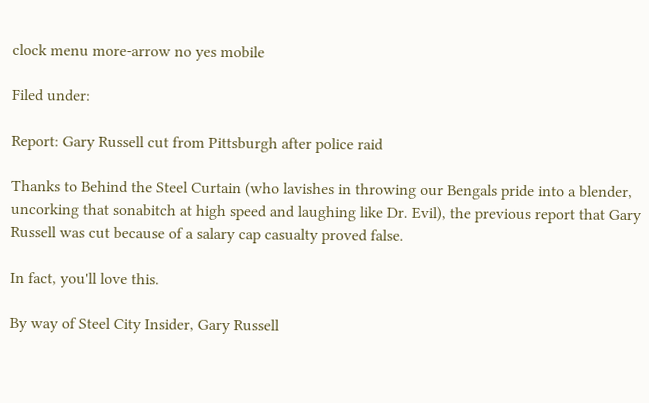clock menu more-arrow no yes mobile

Filed under:

Report: Gary Russell cut from Pittsburgh after police raid

Thanks to Behind the Steel Curtain (who lavishes in throwing our Bengals pride into a blender, uncorking that sonabitch at high speed and laughing like Dr. Evil), the previous report that Gary Russell was cut because of a salary cap casualty proved false.

In fact, you'll love this.

By way of Steel City Insider, Gary Russell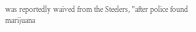was reportedly waived from the Steelers, "after police found marijuana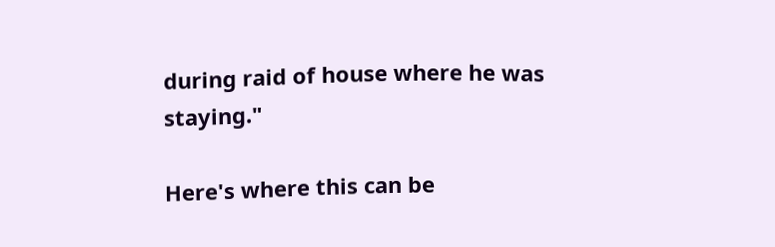during raid of house where he was staying."

Here's where this can be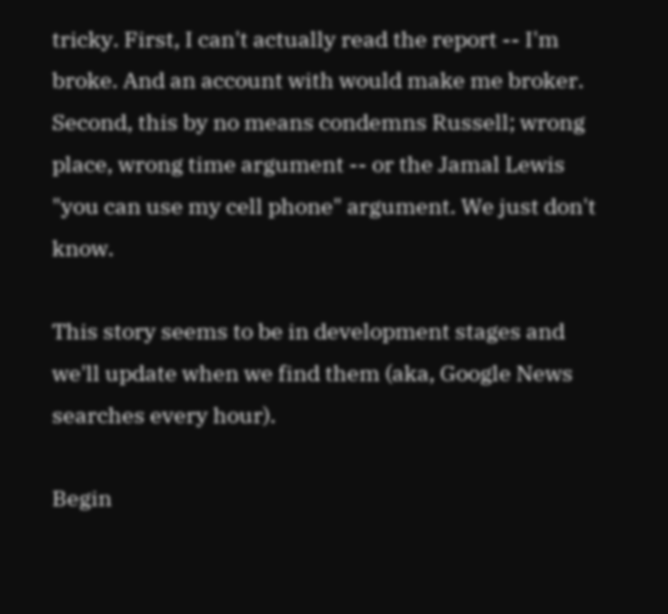tricky. First, I can't actually read the report -- I'm broke. And an account with would make me broker. Second, this by no means condemns Russell; wrong place, wrong time argument -- or the Jamal Lewis "you can use my cell phone" argument. We just don't know.

This story seems to be in development stages and we'll update when we find them (aka, Google News searches every hour).

Begin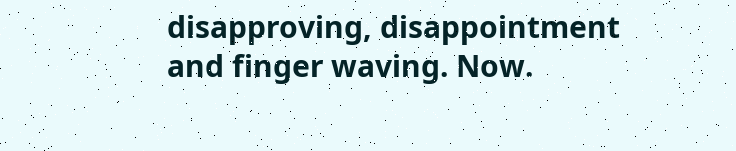disapproving, disappointment and finger waving. Now.